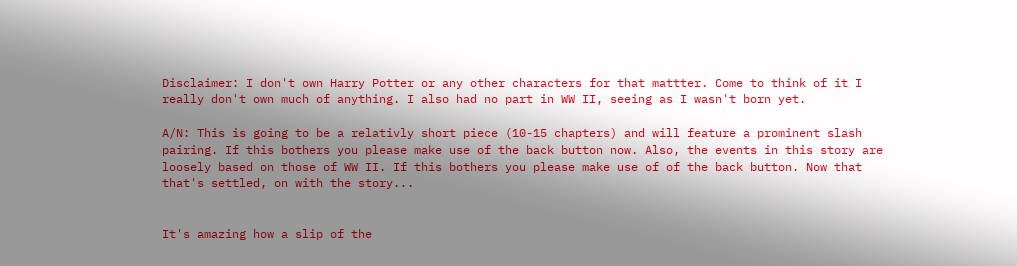Disclaimer: I don't own Harry Potter or any other characters for that mattter. Come to think of it I really don't own much of anything. I also had no part in WW II, seeing as I wasn't born yet.

A/N: This is going to be a relativly short piece (10-15 chapters) and will feature a prominent slash pairing. If this bothers you please make use of the back button now. Also, the events in this story are loosely based on those of WW II. If this bothers you please make use of of the back button. Now that that's settled, on with the story...


It's amazing how a slip of the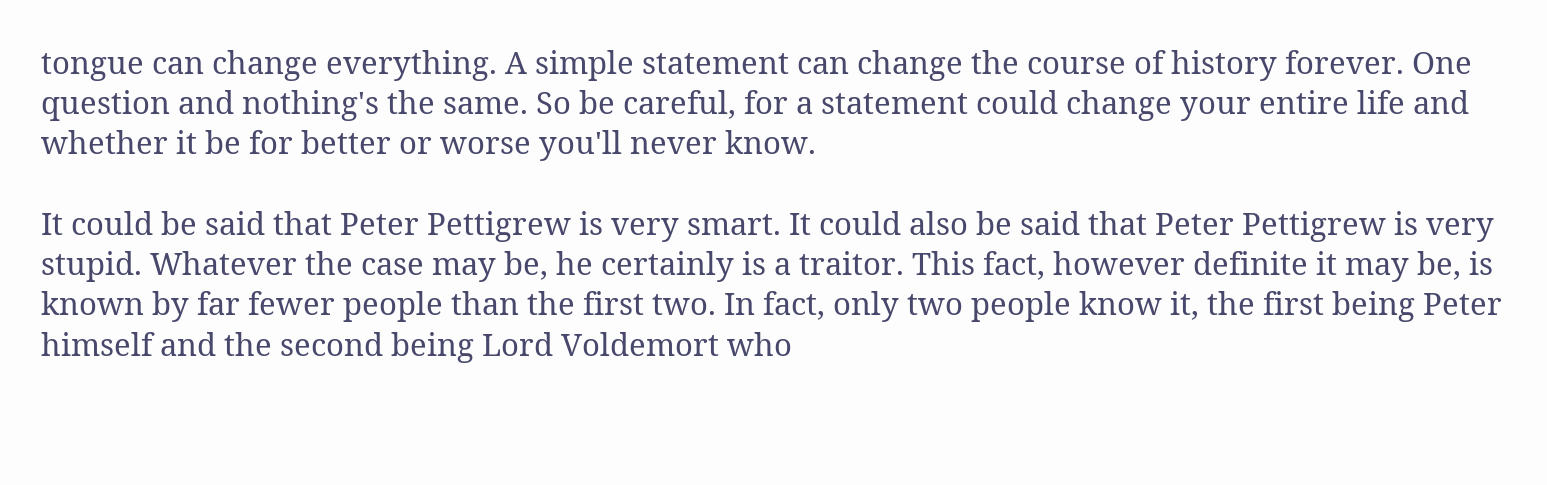tongue can change everything. A simple statement can change the course of history forever. One question and nothing's the same. So be careful, for a statement could change your entire life and whether it be for better or worse you'll never know.

It could be said that Peter Pettigrew is very smart. It could also be said that Peter Pettigrew is very stupid. Whatever the case may be, he certainly is a traitor. This fact, however definite it may be, is known by far fewer people than the first two. In fact, only two people know it, the first being Peter himself and the second being Lord Voldemort who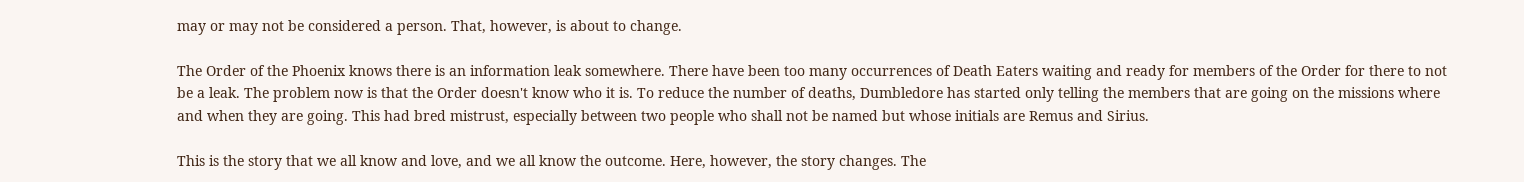may or may not be considered a person. That, however, is about to change.

The Order of the Phoenix knows there is an information leak somewhere. There have been too many occurrences of Death Eaters waiting and ready for members of the Order for there to not be a leak. The problem now is that the Order doesn't know who it is. To reduce the number of deaths, Dumbledore has started only telling the members that are going on the missions where and when they are going. This had bred mistrust, especially between two people who shall not be named but whose initials are Remus and Sirius.

This is the story that we all know and love, and we all know the outcome. Here, however, the story changes. The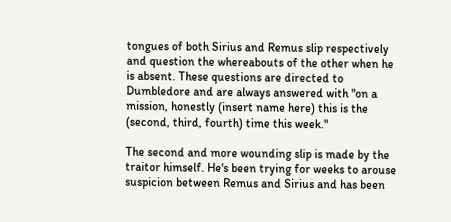tongues of both Sirius and Remus slip respectively and question the whereabouts of the other when he is absent. These questions are directed to Dumbledore and are always answered with "on a mission, honestly (insert name here) this is the (second, third, fourth) time this week."

The second and more wounding slip is made by the traitor himself. He's been trying for weeks to arouse suspicion between Remus and Sirius and has been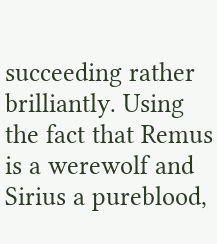succeeding rather brilliantly. Using the fact that Remus is a werewolf and Sirius a pureblood,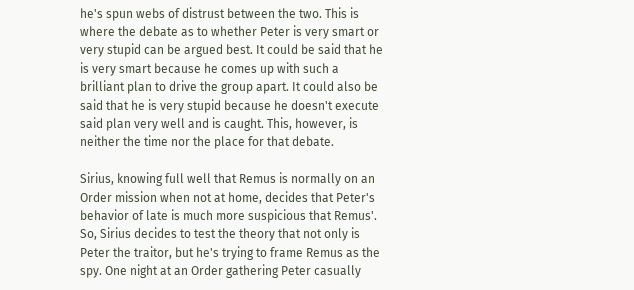he's spun webs of distrust between the two. This is where the debate as to whether Peter is very smart or very stupid can be argued best. It could be said that he is very smart because he comes up with such a brilliant plan to drive the group apart. It could also be said that he is very stupid because he doesn't execute said plan very well and is caught. This, however, is neither the time nor the place for that debate.

Sirius, knowing full well that Remus is normally on an Order mission when not at home, decides that Peter's behavior of late is much more suspicious that Remus'. So, Sirius decides to test the theory that not only is Peter the traitor, but he's trying to frame Remus as the spy. One night at an Order gathering Peter casually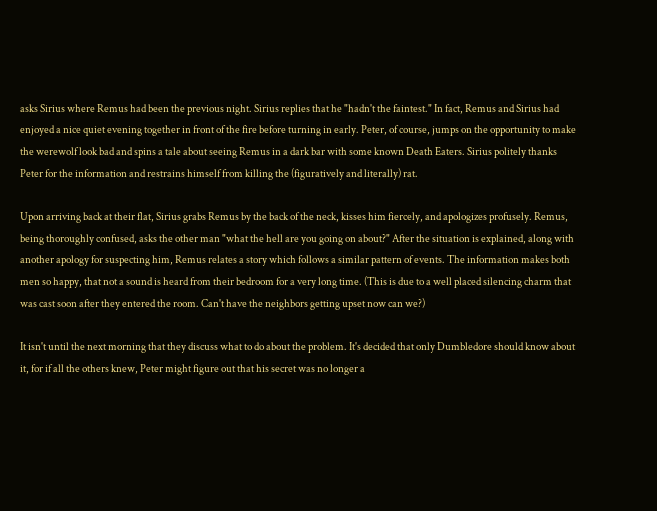asks Sirius where Remus had been the previous night. Sirius replies that he "hadn't the faintest." In fact, Remus and Sirius had enjoyed a nice quiet evening together in front of the fire before turning in early. Peter, of course, jumps on the opportunity to make the werewolf look bad and spins a tale about seeing Remus in a dark bar with some known Death Eaters. Sirius politely thanks Peter for the information and restrains himself from killing the (figuratively and literally) rat.

Upon arriving back at their flat, Sirius grabs Remus by the back of the neck, kisses him fiercely, and apologizes profusely. Remus, being thoroughly confused, asks the other man "what the hell are you going on about?" After the situation is explained, along with another apology for suspecting him, Remus relates a story which follows a similar pattern of events. The information makes both men so happy, that not a sound is heard from their bedroom for a very long time. (This is due to a well placed silencing charm that was cast soon after they entered the room. Can't have the neighbors getting upset now can we?)

It isn't until the next morning that they discuss what to do about the problem. It's decided that only Dumbledore should know about it, for if all the others knew, Peter might figure out that his secret was no longer a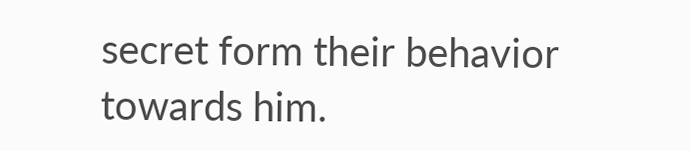secret form their behavior towards him.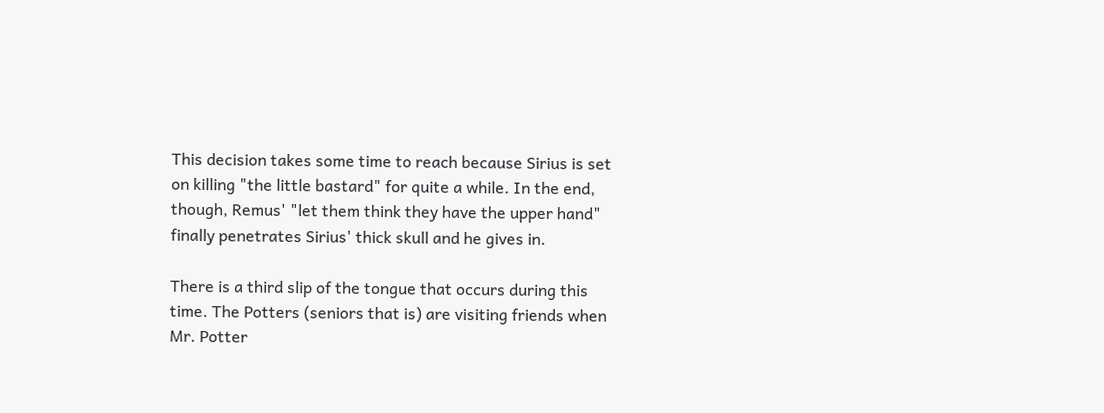This decision takes some time to reach because Sirius is set on killing "the little bastard" for quite a while. In the end, though, Remus' "let them think they have the upper hand" finally penetrates Sirius' thick skull and he gives in.

There is a third slip of the tongue that occurs during this time. The Potters (seniors that is) are visiting friends when Mr. Potter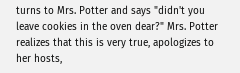turns to Mrs. Potter and says "didn't you leave cookies in the oven dear?" Mrs. Potter realizes that this is very true, apologizes to her hosts,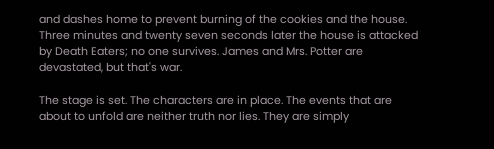and dashes home to prevent burning of the cookies and the house. Three minutes and twenty seven seconds later the house is attacked by Death Eaters; no one survives. James and Mrs. Potter are devastated, but that's war.

The stage is set. The characters are in place. The events that are about to unfold are neither truth nor lies. They are simply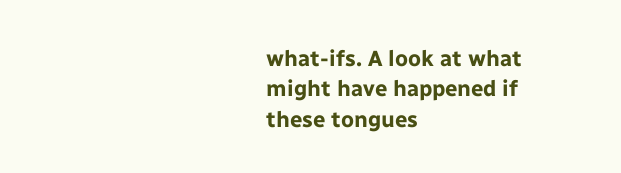what-ifs. A look at what might have happened if these tongues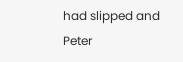had slipped and Peter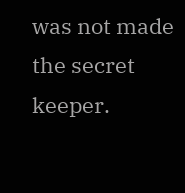was not made the secret keeper.